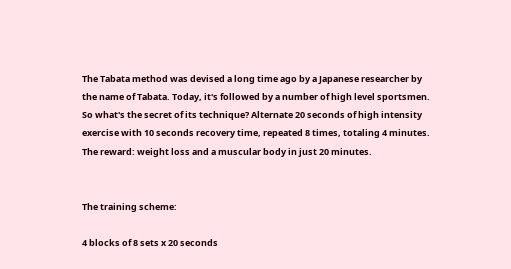The Tabata method was devised a long time ago by a Japanese researcher by the name of Tabata. Today, it's followed by a number of high level sportsmen. So what's the secret of its technique? Alternate 20 seconds of high intensity exercise with 10 seconds recovery time, repeated 8 times, totaling 4 minutes. The reward: weight loss and a muscular body in just 20 minutes.


The training scheme:

4 blocks of 8 sets x 20 seconds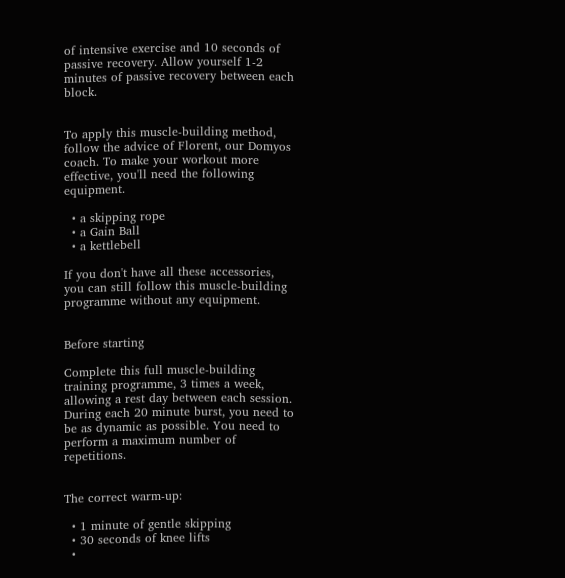of intensive exercise and 10 seconds of passive recovery. Allow yourself 1-2 minutes of passive recovery between each block.


To apply this muscle-building method, follow the advice of Florent, our Domyos coach. To make your workout more effective, you'll need the following equipment.

  • a skipping rope
  • a Gain Ball
  • a kettlebell

If you don't have all these accessories, you can still follow this muscle-building programme without any equipment.


Before starting

Complete this full muscle-building training programme, 3 times a week, allowing a rest day between each session. During each 20 minute burst, you need to be as dynamic as possible. You need to perform a maximum number of repetitions.


The correct warm-up:

  • 1 minute of gentle skipping
  • 30 seconds of knee lifts
  •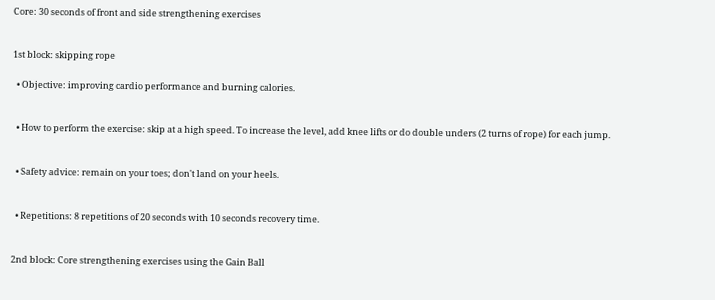Core: 30 seconds of front and side strengthening exercises


1st block: skipping rope

  • Objective: improving cardio performance and burning calories.


  • How to perform the exercise: skip at a high speed. To increase the level, add knee lifts or do double unders (2 turns of rope) for each jump.


  • Safety advice: remain on your toes; don't land on your heels.


  • Repetitions: 8 repetitions of 20 seconds with 10 seconds recovery time.


2nd block: Core strengthening exercises using the Gain Ball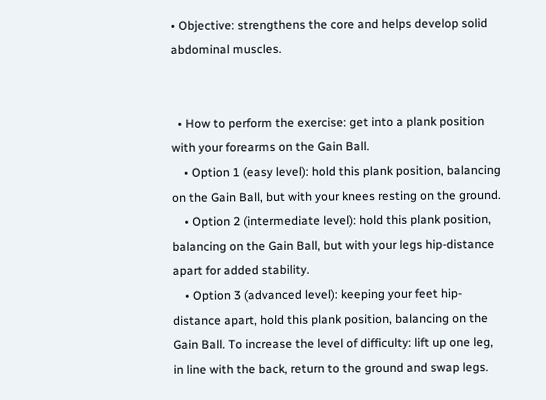• Objective: strengthens the core and helps develop solid abdominal muscles.


  • How to perform the exercise: get into a plank position with your forearms on the Gain Ball.
    • Option 1 (easy level): hold this plank position, balancing on the Gain Ball, but with your knees resting on the ground.
    • Option 2 (intermediate level): hold this plank position, balancing on the Gain Ball, but with your legs hip-distance apart for added stability.
    • Option 3 (advanced level): keeping your feet hip-distance apart, hold this plank position, balancing on the Gain Ball. To increase the level of difficulty: lift up one leg, in line with the back, return to the ground and swap legs.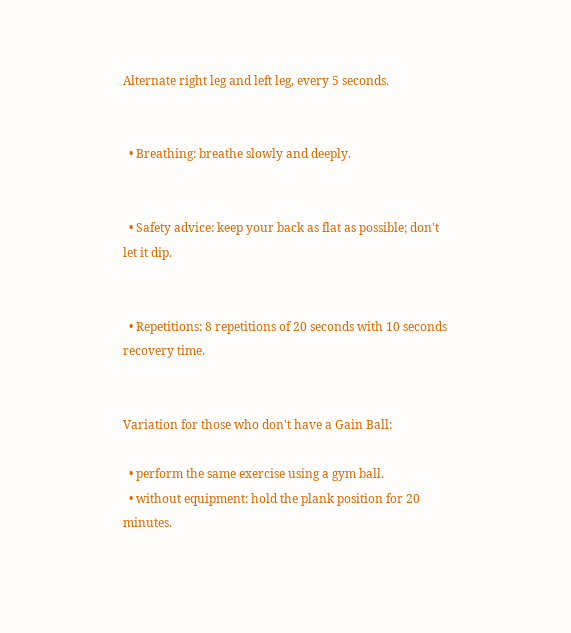Alternate right leg and left leg, every 5 seconds.


  • Breathing: breathe slowly and deeply.


  • Safety advice: keep your back as flat as possible; don't let it dip.


  • Repetitions: 8 repetitions of 20 seconds with 10 seconds recovery time.


Variation for those who don't have a Gain Ball:

  • perform the same exercise using a gym ball.
  • without equipment: hold the plank position for 20 minutes.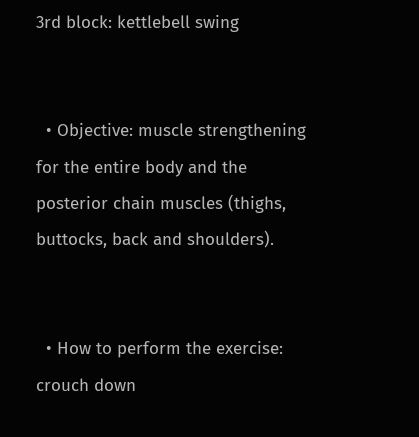3rd block: kettlebell swing


  • Objective: muscle strengthening for the entire body and the posterior chain muscles (thighs, buttocks, back and shoulders).


  • How to perform the exercise: crouch down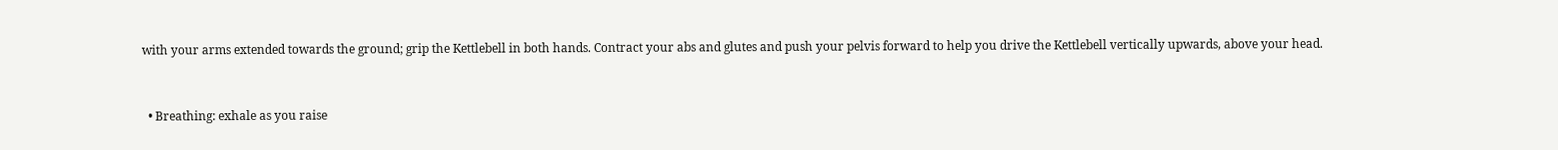with your arms extended towards the ground; grip the Kettlebell in both hands. Contract your abs and glutes and push your pelvis forward to help you drive the Kettlebell vertically upwards, above your head.


  • Breathing: exhale as you raise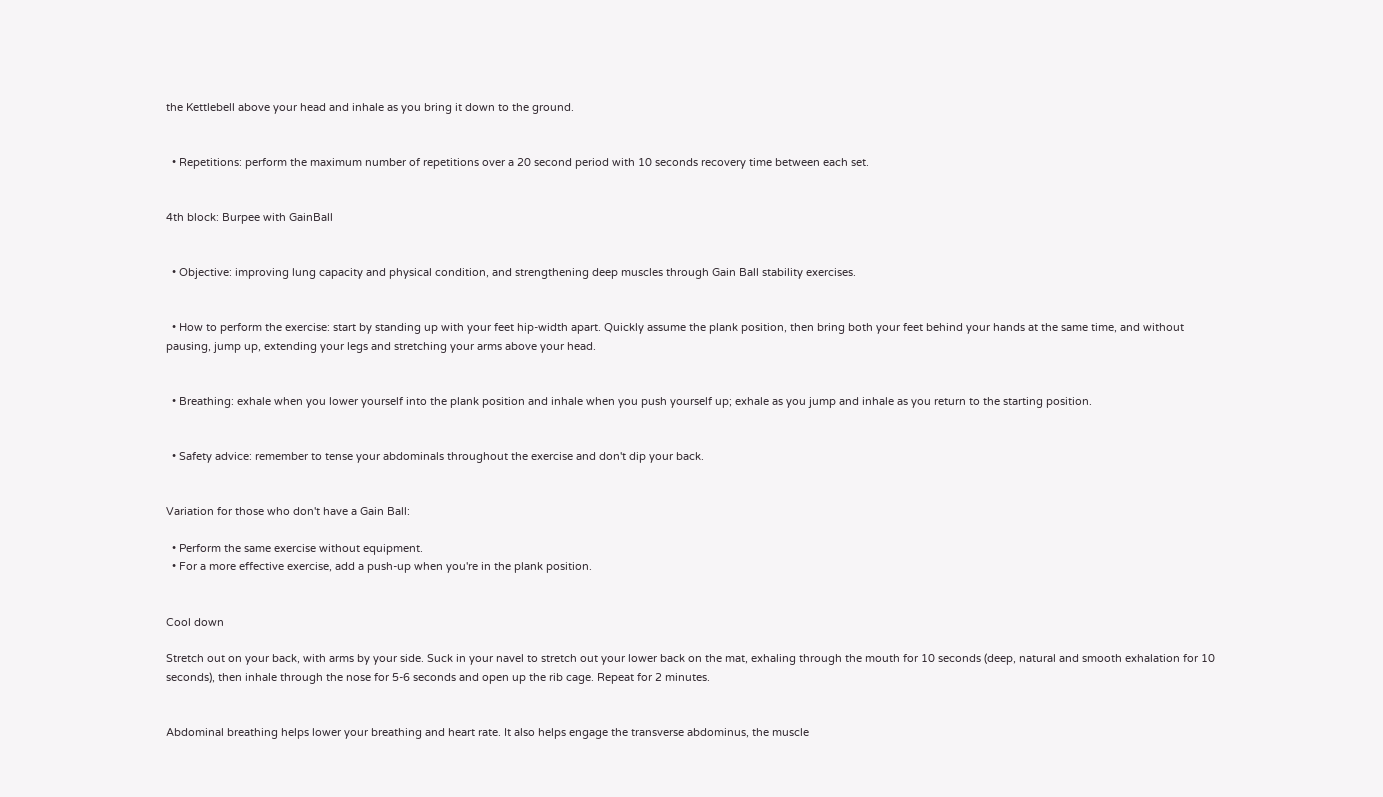the Kettlebell above your head and inhale as you bring it down to the ground.


  • Repetitions: perform the maximum number of repetitions over a 20 second period with 10 seconds recovery time between each set.


4th block: Burpee with GainBall


  • Objective: improving lung capacity and physical condition, and strengthening deep muscles through Gain Ball stability exercises.


  • How to perform the exercise: start by standing up with your feet hip-width apart. Quickly assume the plank position, then bring both your feet behind your hands at the same time, and without pausing, jump up, extending your legs and stretching your arms above your head.


  • Breathing: exhale when you lower yourself into the plank position and inhale when you push yourself up; exhale as you jump and inhale as you return to the starting position.


  • Safety advice: remember to tense your abdominals throughout the exercise and don't dip your back.


Variation for those who don't have a Gain Ball:

  • Perform the same exercise without equipment.
  • For a more effective exercise, add a push-up when you're in the plank position.


Cool down

Stretch out on your back, with arms by your side. Suck in your navel to stretch out your lower back on the mat, exhaling through the mouth for 10 seconds (deep, natural and smooth exhalation for 10 seconds), then inhale through the nose for 5-6 seconds and open up the rib cage. Repeat for 2 minutes.


Abdominal breathing helps lower your breathing and heart rate. It also helps engage the transverse abdominus, the muscle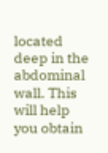located deep in the abdominal wall. This will help you obtain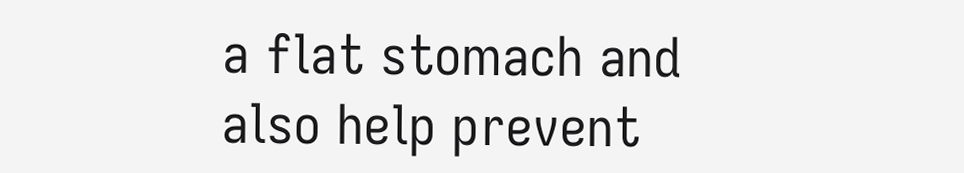a flat stomach and also help prevent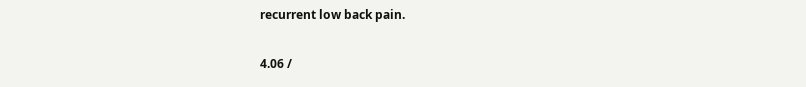recurrent low back pain.

4.06 /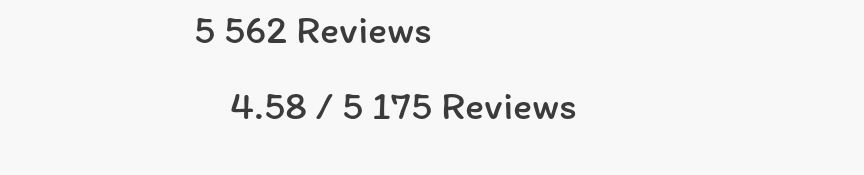5 562 Reviews
    4.58 / 5 175 Reviews